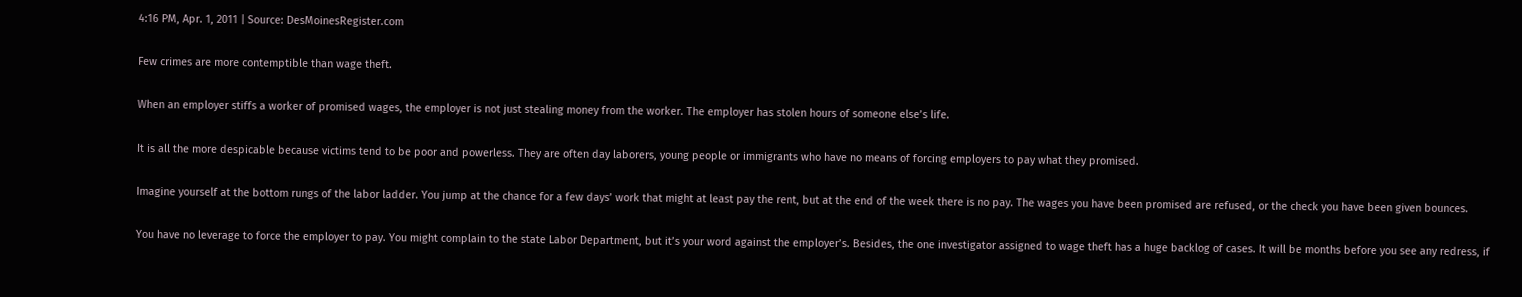4:16 PM, Apr. 1, 2011 | Source: DesMoinesRegister.com

Few crimes are more contemptible than wage theft.

When an employer stiffs a worker of promised wages, the employer is not just stealing money from the worker. The employer has stolen hours of someone else’s life.

It is all the more despicable because victims tend to be poor and powerless. They are often day laborers, young people or immigrants who have no means of forcing employers to pay what they promised.

Imagine yourself at the bottom rungs of the labor ladder. You jump at the chance for a few days’ work that might at least pay the rent, but at the end of the week there is no pay. The wages you have been promised are refused, or the check you have been given bounces.

You have no leverage to force the employer to pay. You might complain to the state Labor Department, but it’s your word against the employer’s. Besides, the one investigator assigned to wage theft has a huge backlog of cases. It will be months before you see any redress, if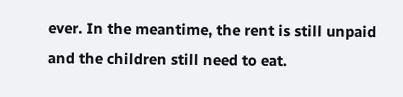ever. In the meantime, the rent is still unpaid and the children still need to eat.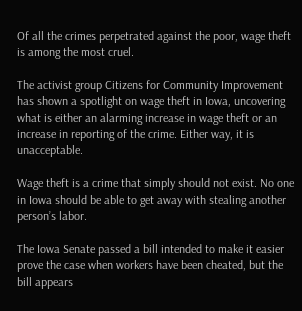Of all the crimes perpetrated against the poor, wage theft is among the most cruel.

The activist group Citizens for Community Improvement has shown a spotlight on wage theft in Iowa, uncovering what is either an alarming increase in wage theft or an increase in reporting of the crime. Either way, it is unacceptable.

Wage theft is a crime that simply should not exist. No one in Iowa should be able to get away with stealing another person’s labor.

The Iowa Senate passed a bill intended to make it easier prove the case when workers have been cheated, but the bill appears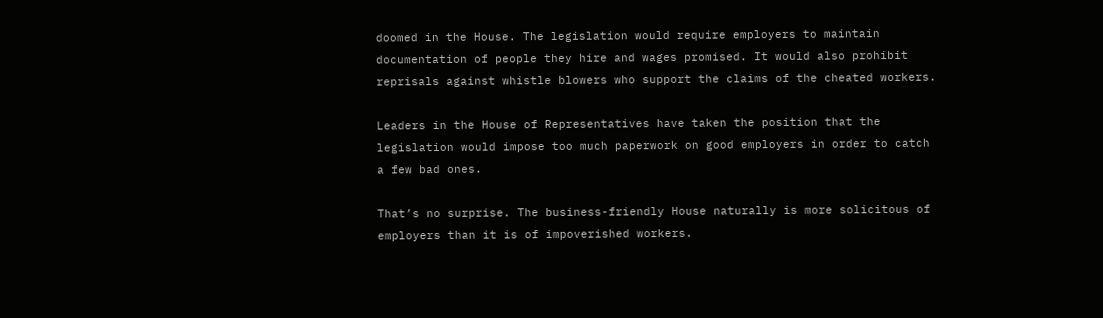doomed in the House. The legislation would require employers to maintain documentation of people they hire and wages promised. It would also prohibit reprisals against whistle blowers who support the claims of the cheated workers.

Leaders in the House of Representatives have taken the position that the legislation would impose too much paperwork on good employers in order to catch a few bad ones.

That’s no surprise. The business-friendly House naturally is more solicitous of employers than it is of impoverished workers.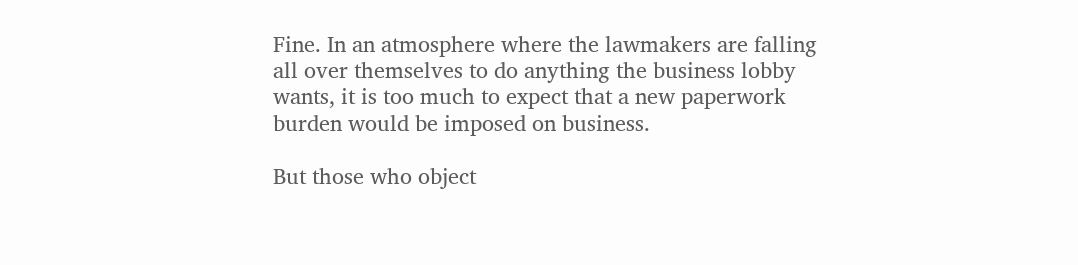Fine. In an atmosphere where the lawmakers are falling all over themselves to do anything the business lobby wants, it is too much to expect that a new paperwork burden would be imposed on business.

But those who object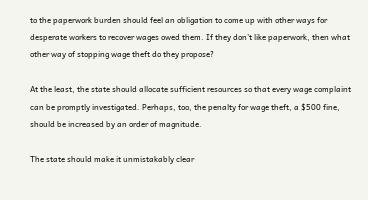to the paperwork burden should feel an obligation to come up with other ways for desperate workers to recover wages owed them. If they don’t like paperwork, then what other way of stopping wage theft do they propose?

At the least, the state should allocate sufficient resources so that every wage complaint can be promptly investigated. Perhaps, too, the penalty for wage theft, a $500 fine, should be increased by an order of magnitude.

The state should make it unmistakably clear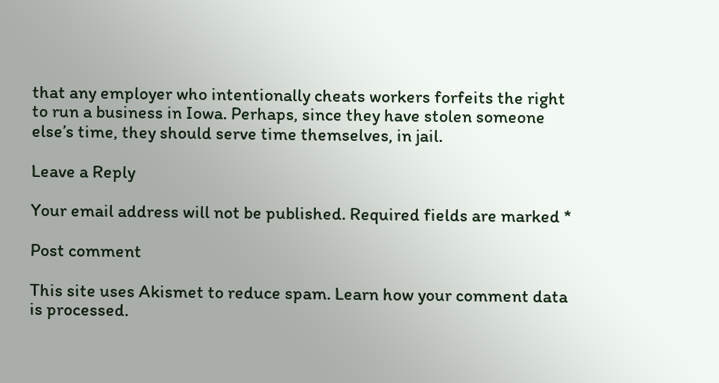that any employer who intentionally cheats workers forfeits the right to run a business in Iowa. Perhaps, since they have stolen someone else’s time, they should serve time themselves, in jail.

Leave a Reply

Your email address will not be published. Required fields are marked *

Post comment

This site uses Akismet to reduce spam. Learn how your comment data is processed.